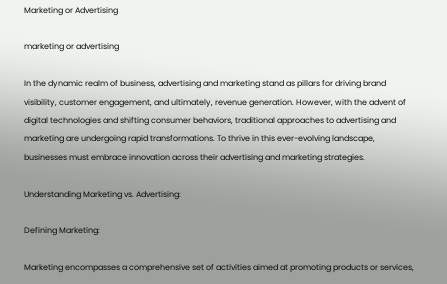Marketing or Advertising

marketing or advertising

In the dynamic realm of business, advertising and marketing stand as pillars for driving brand visibility, customer engagement, and ultimately, revenue generation. However, with the advent of digital technologies and shifting consumer behaviors, traditional approaches to advertising and marketing are undergoing rapid transformations. To thrive in this ever-evolving landscape, businesses must embrace innovation across their advertising and marketing strategies.

Understanding Marketing vs. Advertising:

Defining Marketing:

Marketing encompasses a comprehensive set of activities aimed at promoting products or services,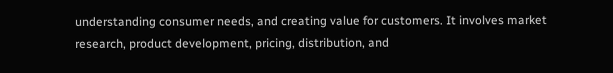understanding consumer needs, and creating value for customers. It involves market research, product development, pricing, distribution, and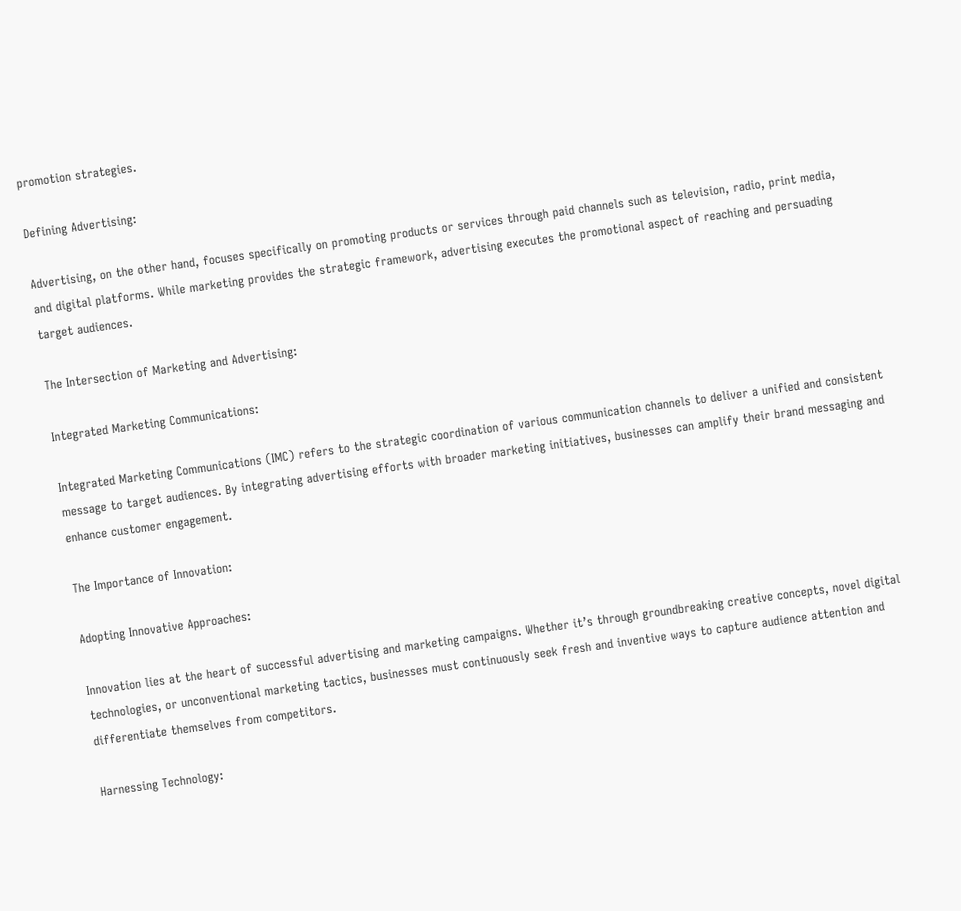promotion strategies.

Defining Advertising:

Advertising, on the other hand, focuses specifically on promoting products or services through paid channels such as television, radio, print media, and digital platforms. While marketing provides the strategic framework, advertising executes the promotional aspect of reaching and persuading target audiences.

The Intersection of Marketing and Advertising:

Integrated Marketing Communications:

Integrated Marketing Communications (IMC) refers to the strategic coordination of various communication channels to deliver a unified and consistent message to target audiences. By integrating advertising efforts with broader marketing initiatives, businesses can amplify their brand messaging and enhance customer engagement.

The Importance of Innovation:

Adopting Innovative Approaches:

Innovation lies at the heart of successful advertising and marketing campaigns. Whether it’s through groundbreaking creative concepts, novel digital technologies, or unconventional marketing tactics, businesses must continuously seek fresh and inventive ways to capture audience attention and differentiate themselves from competitors.

Harnessing Technology: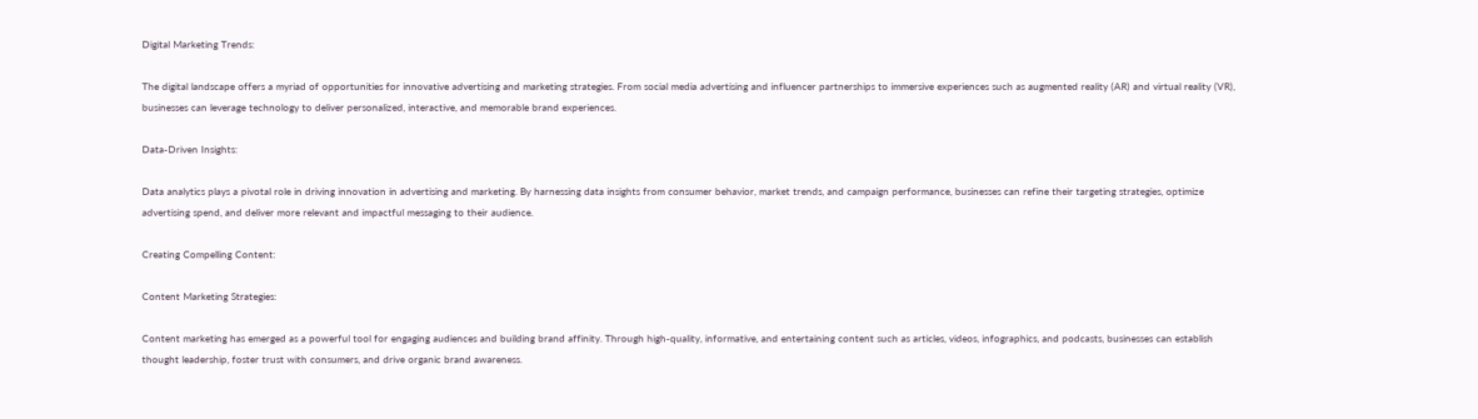Digital Marketing Trends:

The digital landscape offers a myriad of opportunities for innovative advertising and marketing strategies. From social media advertising and influencer partnerships to immersive experiences such as augmented reality (AR) and virtual reality (VR), businesses can leverage technology to deliver personalized, interactive, and memorable brand experiences.

Data-Driven Insights:

Data analytics plays a pivotal role in driving innovation in advertising and marketing. By harnessing data insights from consumer behavior, market trends, and campaign performance, businesses can refine their targeting strategies, optimize advertising spend, and deliver more relevant and impactful messaging to their audience.

Creating Compelling Content:

Content Marketing Strategies:

Content marketing has emerged as a powerful tool for engaging audiences and building brand affinity. Through high-quality, informative, and entertaining content such as articles, videos, infographics, and podcasts, businesses can establish thought leadership, foster trust with consumers, and drive organic brand awareness.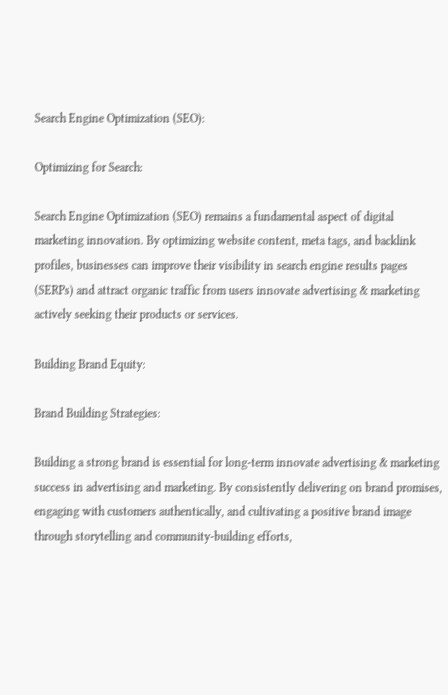Search Engine Optimization (SEO):

Optimizing for Search:

Search Engine Optimization (SEO) remains a fundamental aspect of digital marketing innovation. By optimizing website content, meta tags, and backlink profiles, businesses can improve their visibility in search engine results pages (SERPs) and attract organic traffic from users innovate advertising & marketing actively seeking their products or services.

Building Brand Equity:

Brand Building Strategies:

Building a strong brand is essential for long-term innovate advertising & marketing success in advertising and marketing. By consistently delivering on brand promises, engaging with customers authentically, and cultivating a positive brand image through storytelling and community-building efforts,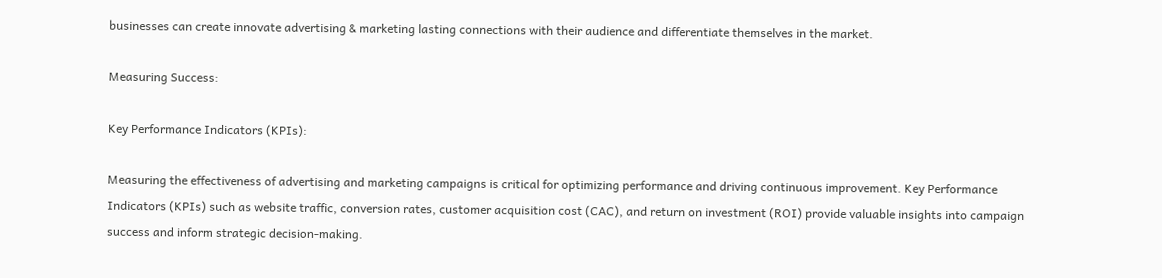businesses can create innovate advertising & marketing lasting connections with their audience and differentiate themselves in the market.

Measuring Success:

Key Performance Indicators (KPIs):

Measuring the effectiveness of advertising and marketing campaigns is critical for optimizing performance and driving continuous improvement. Key Performance Indicators (KPIs) such as website traffic, conversion rates, customer acquisition cost (CAC), and return on investment (ROI) provide valuable insights into campaign success and inform strategic decision-making.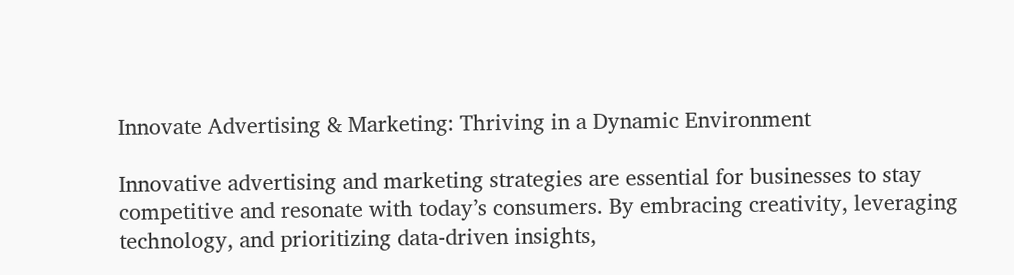Innovate Advertising & Marketing: Thriving in a Dynamic Environment

Innovative advertising and marketing strategies are essential for businesses to stay competitive and resonate with today’s consumers. By embracing creativity, leveraging technology, and prioritizing data-driven insights,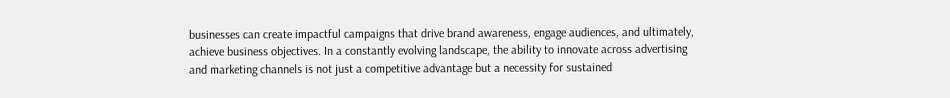businesses can create impactful campaigns that drive brand awareness, engage audiences, and ultimately, achieve business objectives. In a constantly evolving landscape, the ability to innovate across advertising and marketing channels is not just a competitive advantage but a necessity for sustained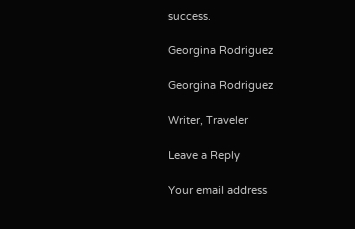success.

Georgina Rodriguez

Georgina Rodriguez

Writer, Traveler

Leave a Reply

Your email address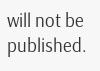will not be published.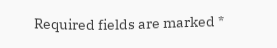Required fields are marked *